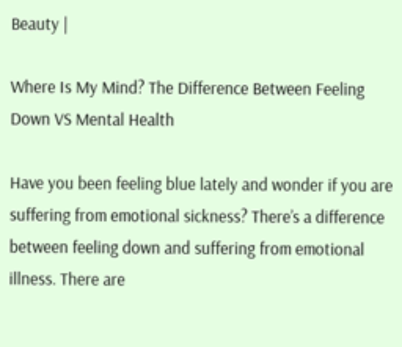Beauty |

Where Is My Mind? The Difference Between Feeling Down VS Mental Health

Have you been feeling blue lately and wonder if you are suffering from emotional sickness? There’s a difference between feeling down and suffering from emotional illness. There are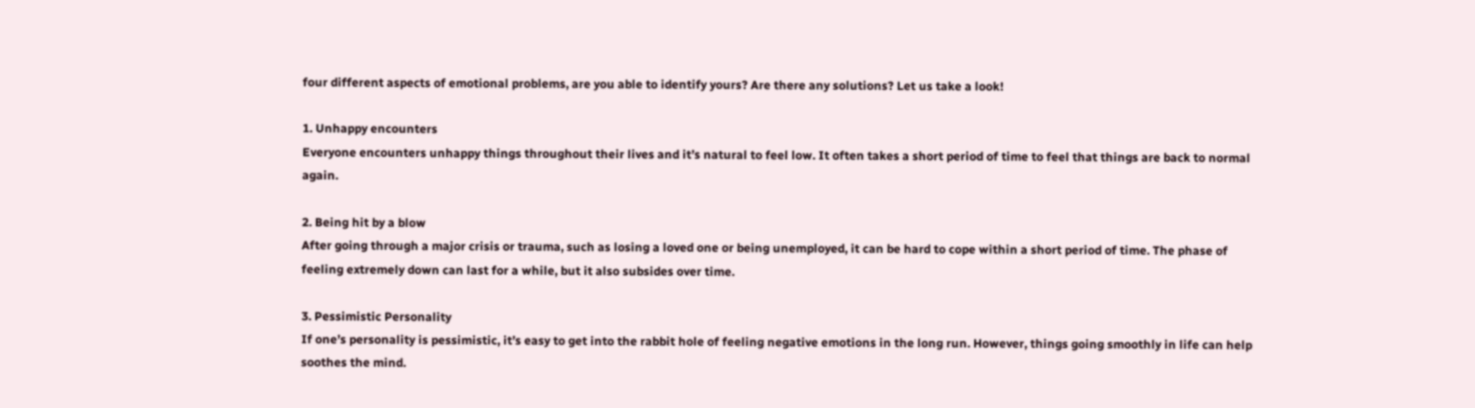four different aspects of emotional problems, are you able to identify yours? Are there any solutions? Let us take a look!

1. Unhappy encounters
Everyone encounters unhappy things throughout their lives and it’s natural to feel low. It often takes a short period of time to feel that things are back to normal again.

2. Being hit by a blow
After going through a major crisis or trauma, such as losing a loved one or being unemployed, it can be hard to cope within a short period of time. The phase of feeling extremely down can last for a while, but it also subsides over time.

3. Pessimistic Personality
If one’s personality is pessimistic, it’s easy to get into the rabbit hole of feeling negative emotions in the long run. However, things going smoothly in life can help soothes the mind.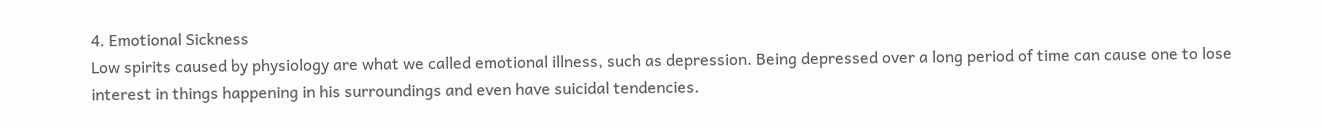4. Emotional Sickness
Low spirits caused by physiology are what we called emotional illness, such as depression. Being depressed over a long period of time can cause one to lose interest in things happening in his surroundings and even have suicidal tendencies.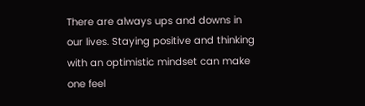There are always ups and downs in our lives. Staying positive and thinking with an optimistic mindset can make one feel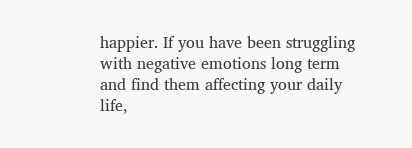happier. If you have been struggling with negative emotions long term and find them affecting your daily life,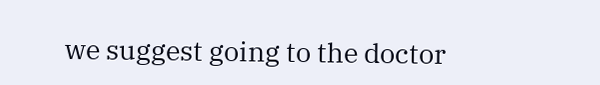we suggest going to the doctor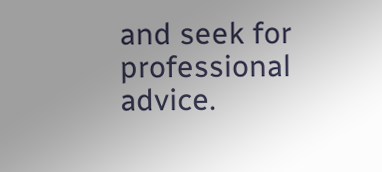and seek for professional advice.